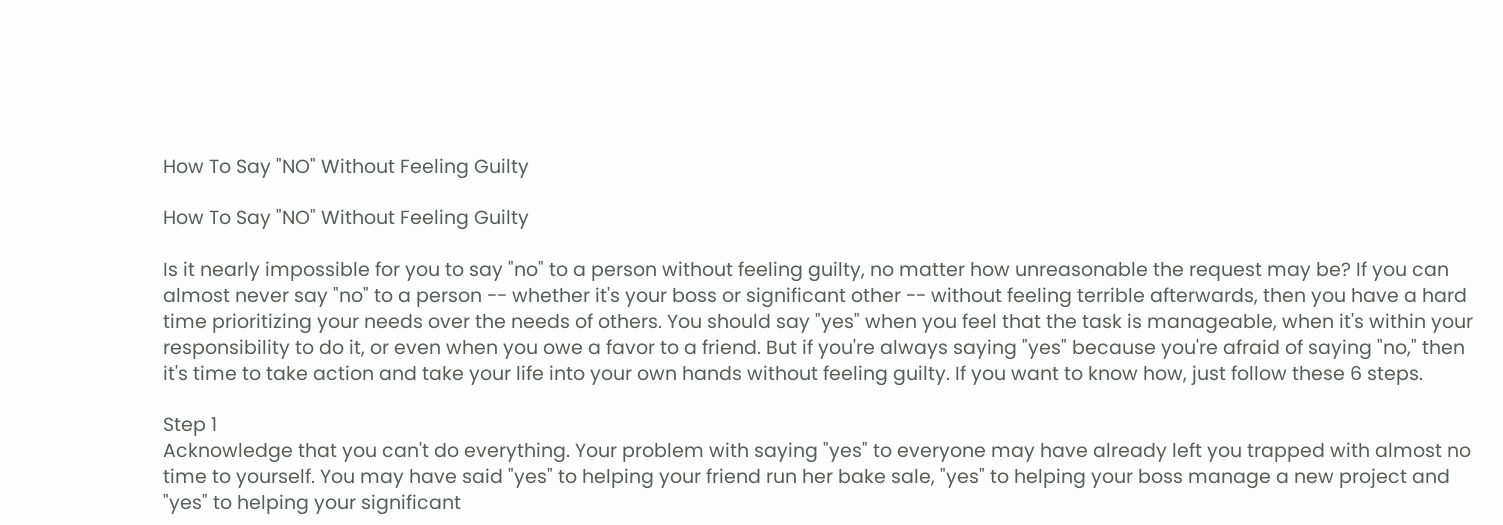How To Say "NO" Without Feeling Guilty

How To Say "NO" Without Feeling Guilty

Is it nearly impossible for you to say "no" to a person without feeling guilty, no matter how unreasonable the request may be? If you can almost never say "no" to a person -- whether it's your boss or significant other -- without feeling terrible afterwards, then you have a hard time prioritizing your needs over the needs of others. You should say "yes" when you feel that the task is manageable, when it's within your responsibility to do it, or even when you owe a favor to a friend. But if you're always saying "yes" because you're afraid of saying "no," then it's time to take action and take your life into your own hands without feeling guilty. If you want to know how, just follow these 6 steps.

Step 1
Acknowledge that you can't do everything. Your problem with saying "yes" to everyone may have already left you trapped with almost no time to yourself. You may have said "yes" to helping your friend run her bake sale, "yes" to helping your boss manage a new project and "yes" to helping your significant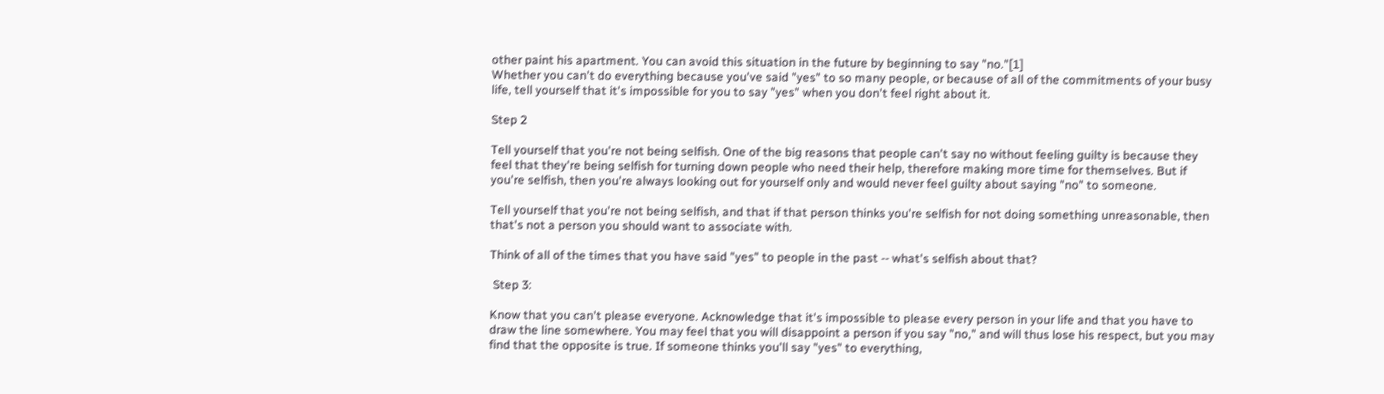other paint his apartment. You can avoid this situation in the future by beginning to say "no."[1]
Whether you can't do everything because you've said "yes" to so many people, or because of all of the commitments of your busy life, tell yourself that it's impossible for you to say "yes" when you don't feel right about it.

Step 2

Tell yourself that you're not being selfish. One of the big reasons that people can't say no without feeling guilty is because they feel that they're being selfish for turning down people who need their help, therefore making more time for themselves. But if you're selfish, then you're always looking out for yourself only and would never feel guilty about saying "no" to someone.

Tell yourself that you're not being selfish, and that if that person thinks you're selfish for not doing something unreasonable, then that's not a person you should want to associate with.

Think of all of the times that you have said "yes" to people in the past -- what's selfish about that?

 Step 3:

Know that you can't please everyone. Acknowledge that it's impossible to please every person in your life and that you have to draw the line somewhere. You may feel that you will disappoint a person if you say "no," and will thus lose his respect, but you may find that the opposite is true. If someone thinks you'll say "yes" to everything,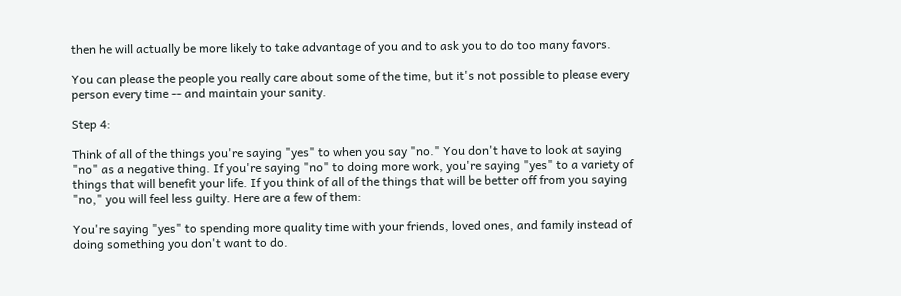then he will actually be more likely to take advantage of you and to ask you to do too many favors.

You can please the people you really care about some of the time, but it's not possible to please every person every time -- and maintain your sanity.

Step 4:

Think of all of the things you're saying "yes" to when you say "no." You don't have to look at saying "no" as a negative thing. If you're saying "no" to doing more work, you're saying "yes" to a variety of things that will benefit your life. If you think of all of the things that will be better off from you saying "no," you will feel less guilty. Here are a few of them:

You're saying "yes" to spending more quality time with your friends, loved ones, and family instead of doing something you don't want to do.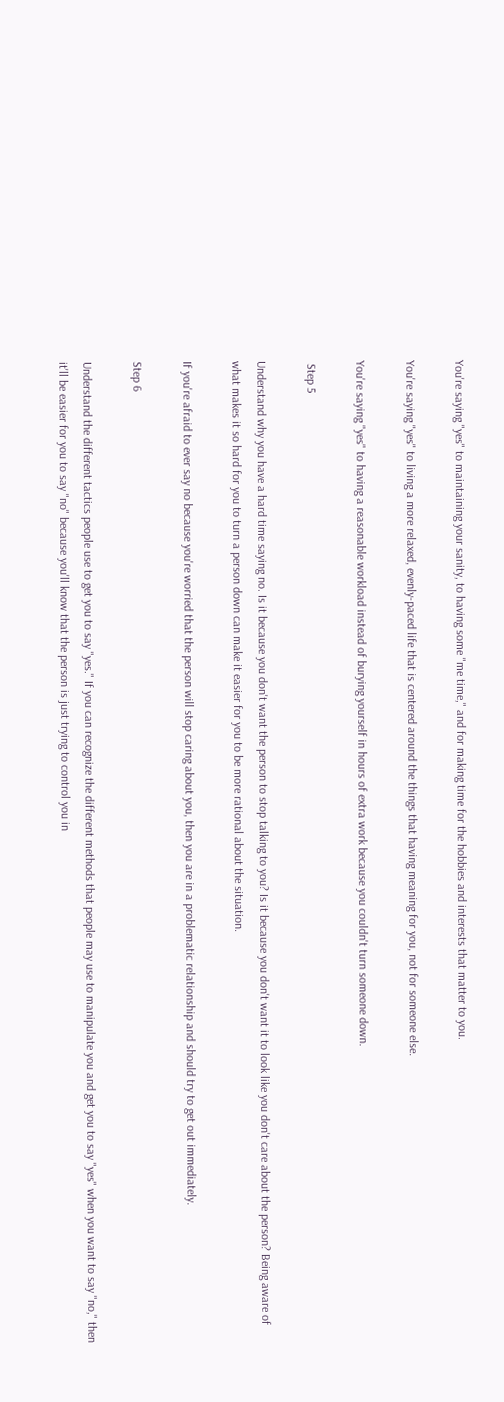You're saying "yes" to maintaining your sanity, to having some "me time," and for making time for the hobbies and interests that matter to you.

You're saying "yes" to living a more relaxed, evenly-paced life that is centered around the things that having meaning for you, not for someone else.

You're saying "yes" to having a reasonable workload instead of burying yourself in hours of extra work because you couldn't turn someone down.

 Step 5

Understand why you have a hard time saying no. Is it because you don't want the person to stop talking to you? Is it because you don't want it to look like you don't care about the person? Being aware of what makes it so hard for you to turn a person down can make it easier for you to be more rational about the situation.

If you're afraid to ever say no because you're worried that the person will stop caring about you, then you are in a problematic relationship and should try to get out immediately.

Step 6

Understand the different tactics people use to get you to say "yes." If you can recognize the different methods that people may use to manipulate you and get you to say "yes" when you want to say "no," then it'll be easier for you to say "no" because you'll know that the person is just trying to control you in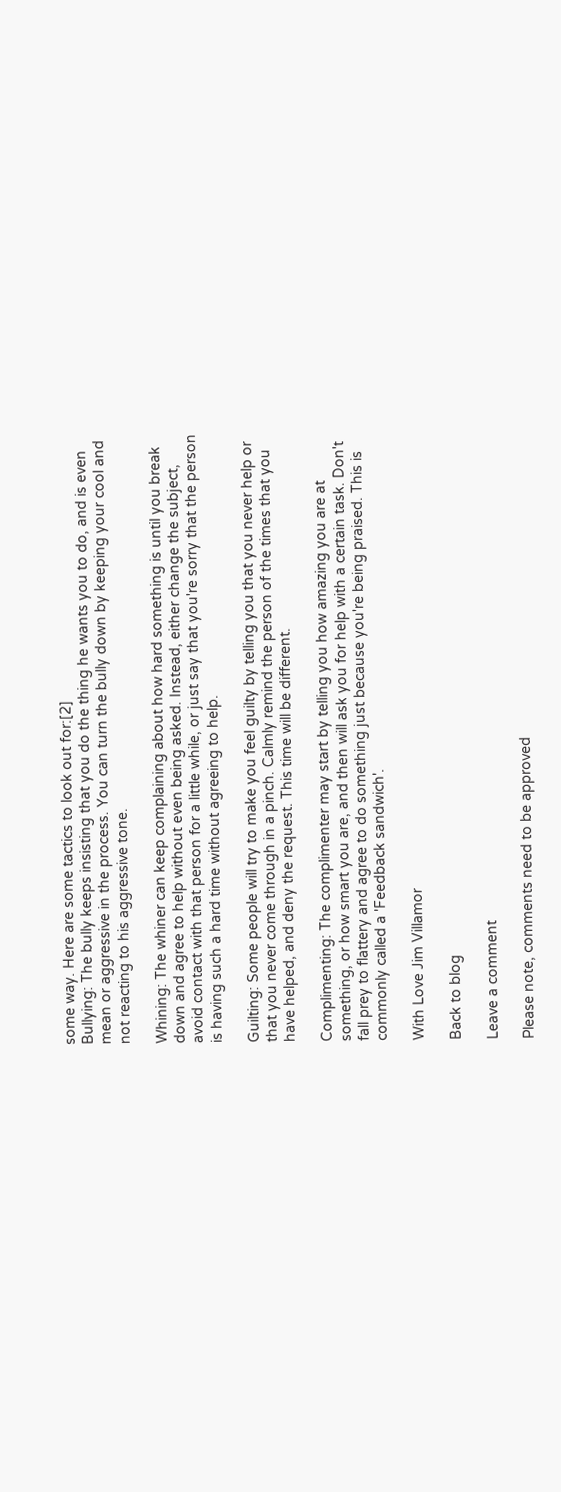some way. Here are some tactics to look out for:[2]
Bullying: The bully keeps insisting that you do the thing he wants you to do, and is even mean or aggressive in the process. You can turn the bully down by keeping your cool and not reacting to his aggressive tone.

Whining: The whiner can keep complaining about how hard something is until you break down and agree to help without even being asked. Instead, either change the subject, avoid contact with that person for a little while, or just say that you're sorry that the person is having such a hard time without agreeing to help.

Guilting: Some people will try to make you feel guilty by telling you that you never help or that you never come through in a pinch. Calmly remind the person of the times that you have helped, and deny the request. This time will be different.

Complimenting: The complimenter may start by telling you how amazing you are at something, or how smart you are, and then will ask you for help with a certain task. Don't fall prey to flattery and agree to do something just because you're being praised. This is commonly called a 'Feedback sandwich'.

With Love Jim Villamor

Back to blog

Leave a comment

Please note, comments need to be approved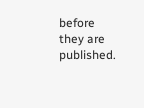before they are published.